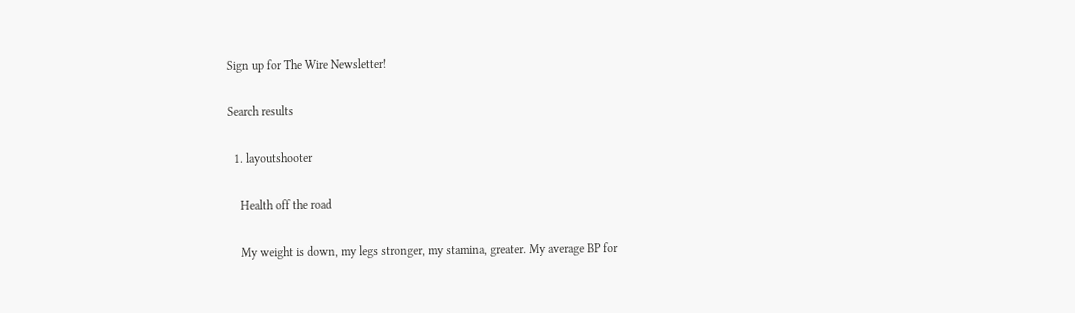Sign up for The Wire Newsletter!

Search results

  1. layoutshooter

    Health off the road

    My weight is down, my legs stronger, my stamina, greater. My average BP for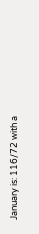January is: 116/72 with a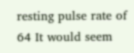resting pulse rate of 64 It would seem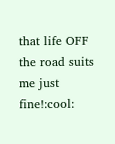that life OFF the road suits me just fine!:cool: